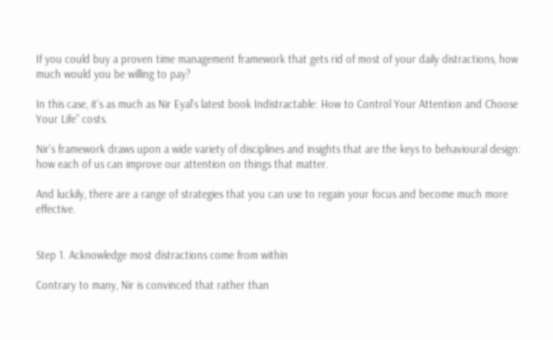If you could buy a proven time management framework that gets rid of most of your daily distractions, how much would you be willing to pay?

In this case, it’s as much as Nir Eyal’s latest book Indistractable: How to Control Your Attention and Choose Your Life” costs.

Nir’s framework draws upon a wide variety of disciplines and insights that are the keys to behavioural design: how each of us can improve our attention on things that matter.

And luckily, there are a range of strategies that you can use to regain your focus and become much more effective.


Step 1. Acknowledge most distractions come from within

Contrary to many, Nir is convinced that rather than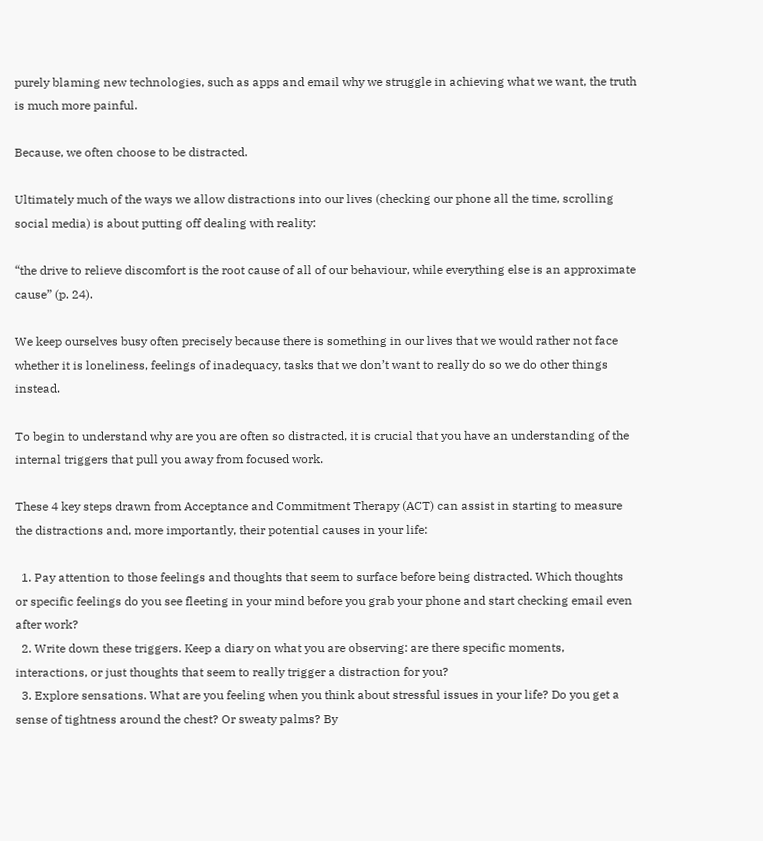purely blaming new technologies, such as apps and email why we struggle in achieving what we want, the truth is much more painful.

Because, we often choose to be distracted.

Ultimately much of the ways we allow distractions into our lives (checking our phone all the time, scrolling social media) is about putting off dealing with reality:

“the drive to relieve discomfort is the root cause of all of our behaviour, while everything else is an approximate cause” (p. 24).

We keep ourselves busy often precisely because there is something in our lives that we would rather not face whether it is loneliness, feelings of inadequacy, tasks that we don’t want to really do so we do other things instead.

To begin to understand why are you are often so distracted, it is crucial that you have an understanding of the internal triggers that pull you away from focused work.

These 4 key steps drawn from Acceptance and Commitment Therapy (ACT) can assist in starting to measure the distractions and, more importantly, their potential causes in your life:

  1. Pay attention to those feelings and thoughts that seem to surface before being distracted. Which thoughts or specific feelings do you see fleeting in your mind before you grab your phone and start checking email even after work?
  2. Write down these triggers. Keep a diary on what you are observing: are there specific moments, interactions, or just thoughts that seem to really trigger a distraction for you?
  3. Explore sensations. What are you feeling when you think about stressful issues in your life? Do you get a sense of tightness around the chest? Or sweaty palms? By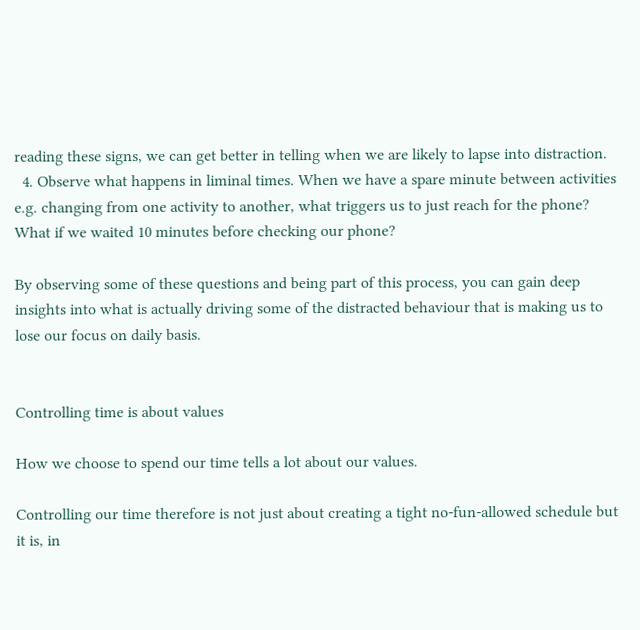reading these signs, we can get better in telling when we are likely to lapse into distraction.
  4. Observe what happens in liminal times. When we have a spare minute between activities e.g. changing from one activity to another, what triggers us to just reach for the phone? What if we waited 10 minutes before checking our phone?

By observing some of these questions and being part of this process, you can gain deep insights into what is actually driving some of the distracted behaviour that is making us to lose our focus on daily basis.


Controlling time is about values

How we choose to spend our time tells a lot about our values.

Controlling our time therefore is not just about creating a tight no-fun-allowed schedule but it is, in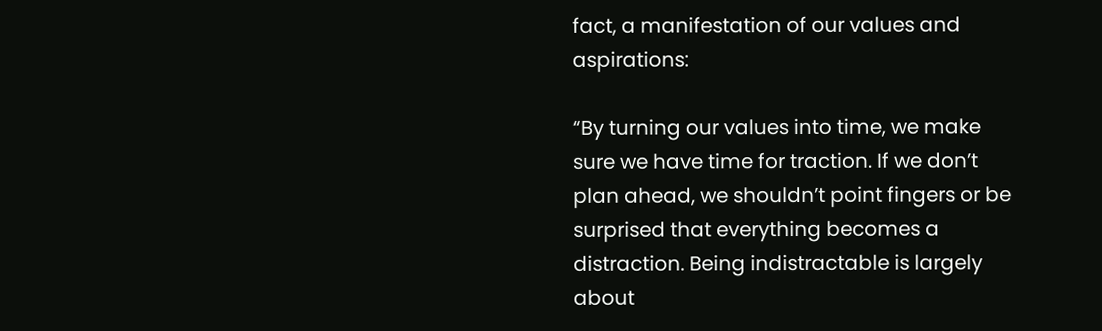fact, a manifestation of our values and aspirations:

“By turning our values into time, we make sure we have time for traction. If we don’t plan ahead, we shouldn’t point fingers or be surprised that everything becomes a distraction. Being indistractable is largely about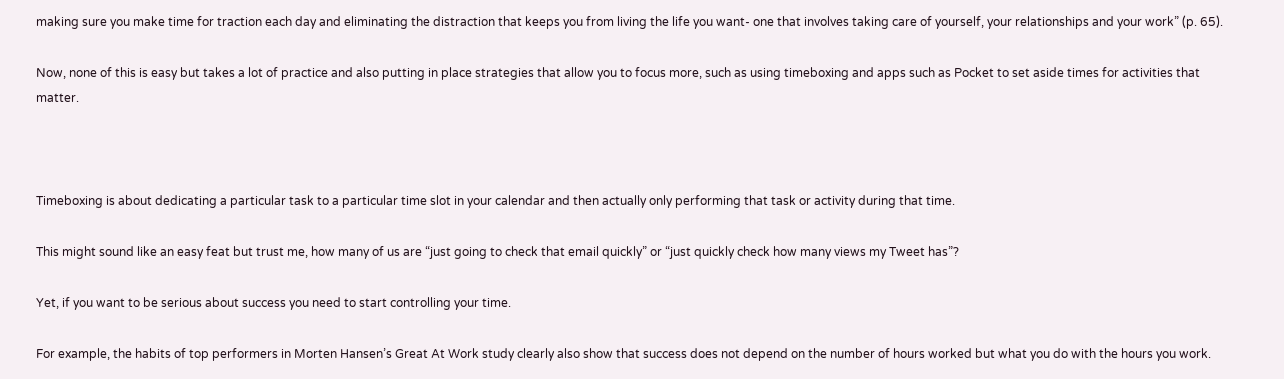making sure you make time for traction each day and eliminating the distraction that keeps you from living the life you want- one that involves taking care of yourself, your relationships and your work” (p. 65).

Now, none of this is easy but takes a lot of practice and also putting in place strategies that allow you to focus more, such as using timeboxing and apps such as Pocket to set aside times for activities that matter.



Timeboxing is about dedicating a particular task to a particular time slot in your calendar and then actually only performing that task or activity during that time.

This might sound like an easy feat but trust me, how many of us are “just going to check that email quickly” or “just quickly check how many views my Tweet has”?

Yet, if you want to be serious about success you need to start controlling your time.

For example, the habits of top performers in Morten Hansen’s Great At Work study clearly also show that success does not depend on the number of hours worked but what you do with the hours you work.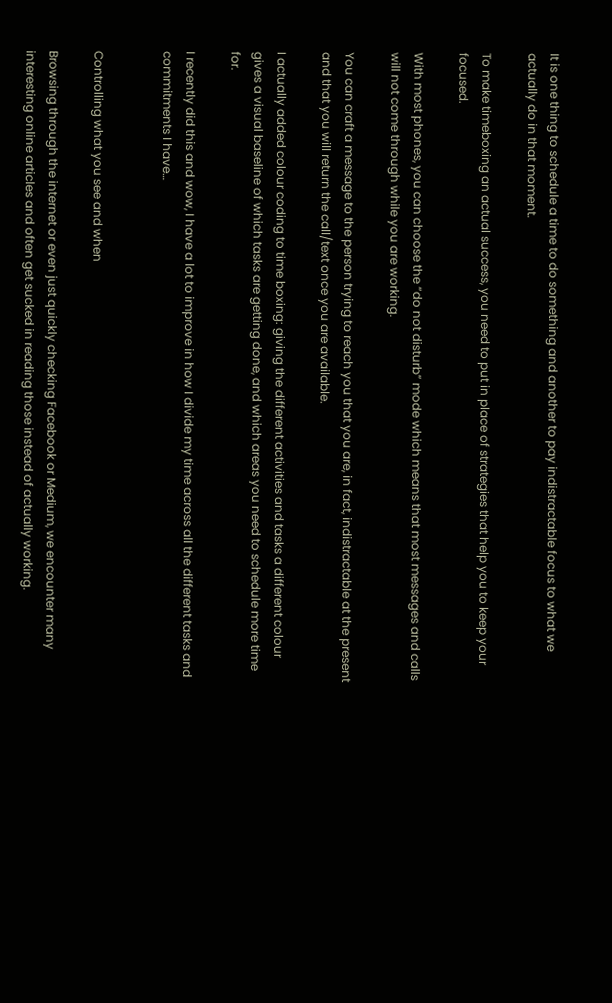It is one thing to schedule a time to do something and another to pay indistractable focus to what we actually do in that moment.

To make timeboxing an actual success, you need to put in place of strategies that help you to keep your focused.

With most phones, you can choose the “do not disturb” mode which means that most messages and calls will not come through while you are working.

You can craft a message to the person trying to reach you that you are, in fact, indistractable at the present and that you will return the call/text once you are available.

I actually added colour coding to time boxing: giving the different activities and tasks a different colour gives a visual baseline of which tasks are getting done, and which areas you need to schedule more time for.

I recently did this and wow, I have a lot to improve in how I divide my time across all the different tasks and commitments I have…


Controlling what you see and when

Browsing through the internet or even just quickly checking Facebook or Medium, we encounter many interesting online articles and often get sucked in reading those instead of actually working.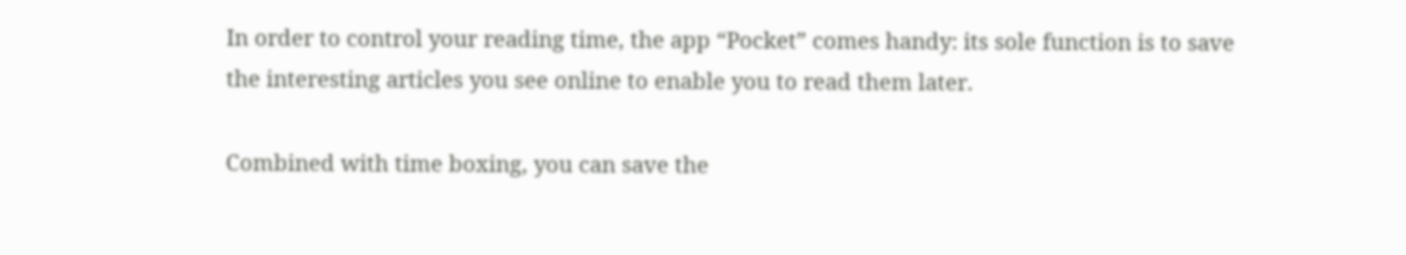In order to control your reading time, the app “Pocket” comes handy: its sole function is to save the interesting articles you see online to enable you to read them later.

Combined with time boxing, you can save the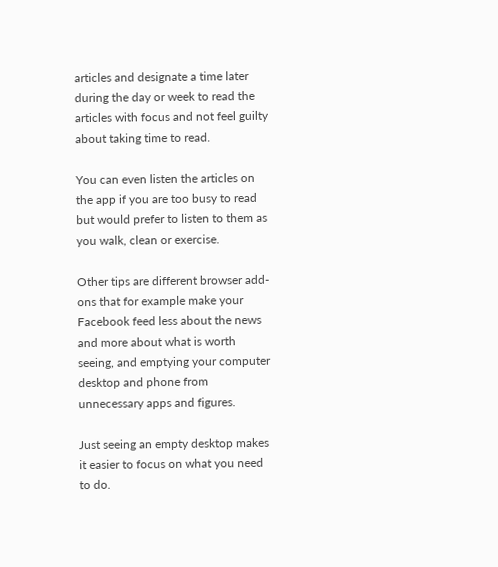articles and designate a time later during the day or week to read the articles with focus and not feel guilty about taking time to read.

You can even listen the articles on the app if you are too busy to read but would prefer to listen to them as you walk, clean or exercise.

Other tips are different browser add-ons that for example make your Facebook feed less about the news and more about what is worth seeing, and emptying your computer desktop and phone from unnecessary apps and figures.

Just seeing an empty desktop makes it easier to focus on what you need to do.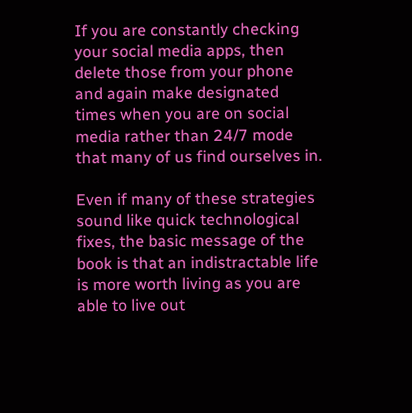If you are constantly checking your social media apps, then delete those from your phone and again make designated times when you are on social media rather than 24/7 mode that many of us find ourselves in.

Even if many of these strategies sound like quick technological fixes, the basic message of the book is that an indistractable life is more worth living as you are able to live out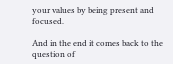your values by being present and focused.

And in the end it comes back to the question of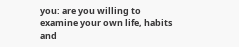you: are you willing to examine your own life, habits and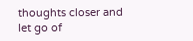thoughts closer and let go of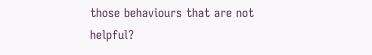those behaviours that are not helpful?